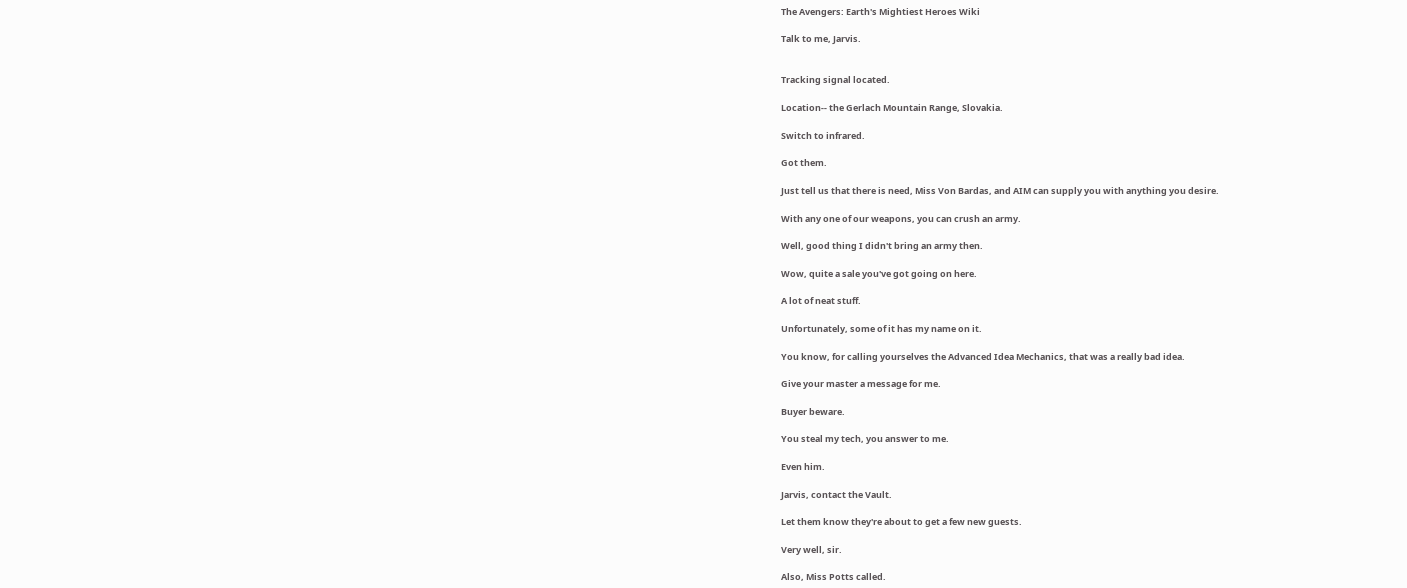The Avengers: Earth's Mightiest Heroes Wiki

Talk to me, Jarvis.


Tracking signal located.

Location-- the Gerlach Mountain Range, Slovakia.

Switch to infrared.

Got them.

Just tell us that there is need, Miss Von Bardas, and AIM can supply you with anything you desire.

With any one of our weapons, you can crush an army.

Well, good thing I didn't bring an army then.

Wow, quite a sale you've got going on here.

A lot of neat stuff.

Unfortunately, some of it has my name on it.

You know, for calling yourselves the Advanced Idea Mechanics, that was a really bad idea.

Give your master a message for me.

Buyer beware.

You steal my tech, you answer to me.

Even him.

Jarvis, contact the Vault.

Let them know they're about to get a few new guests.

Very well, sir.

Also, Miss Potts called.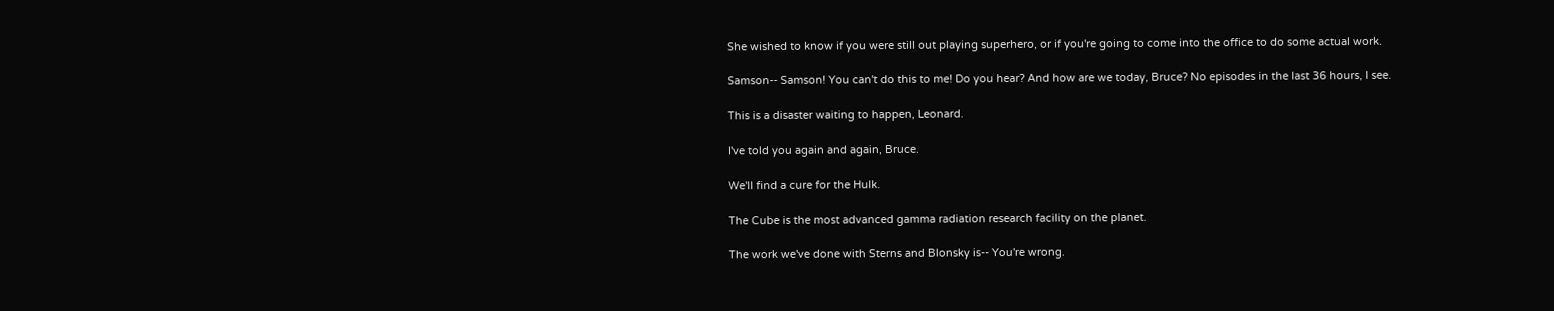She wished to know if you were still out playing superhero, or if you're going to come into the office to do some actual work.

Samson-- Samson! You can't do this to me! Do you hear? And how are we today, Bruce? No episodes in the last 36 hours, I see.

This is a disaster waiting to happen, Leonard.

I've told you again and again, Bruce.

We'll find a cure for the Hulk.

The Cube is the most advanced gamma radiation research facility on the planet.

The work we've done with Sterns and Blonsky is-- You're wrong.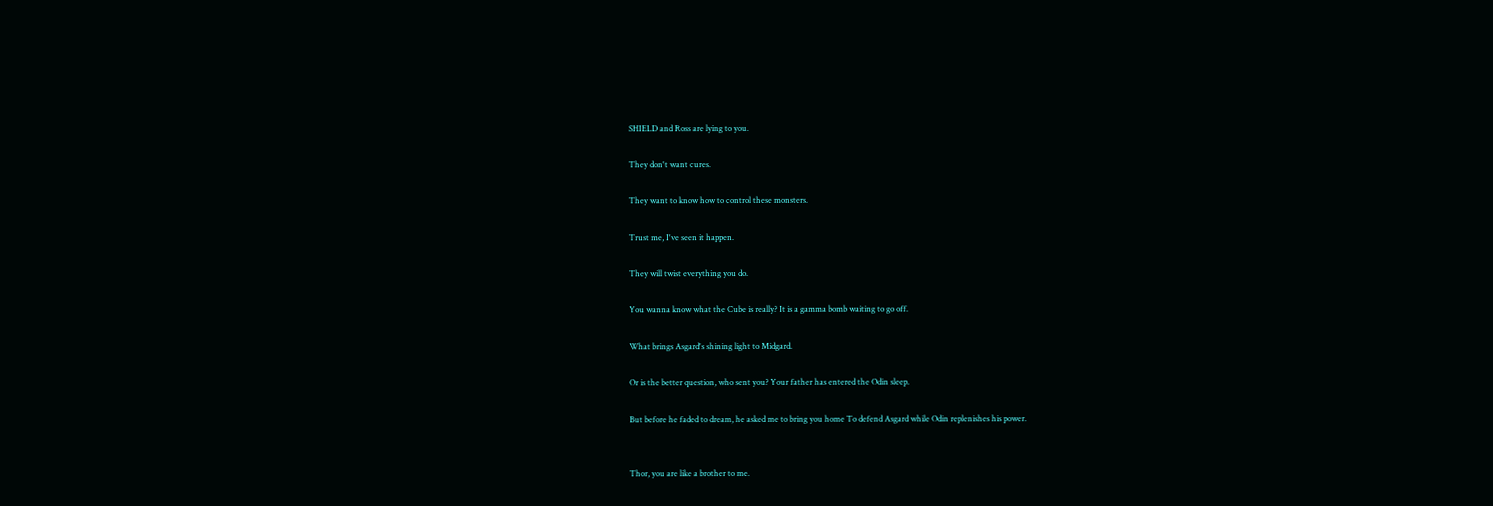SHIELD and Ross are lying to you.

They don't want cures.

They want to know how to control these monsters.

Trust me, I've seen it happen.

They will twist everything you do.

You wanna know what the Cube is really? It is a gamma bomb waiting to go off.

What brings Asgard's shining light to Midgard.

Or is the better question, who sent you? Your father has entered the Odin sleep.

But before he faded to dream, he asked me to bring you home To defend Asgard while Odin replenishes his power.


Thor, you are like a brother to me.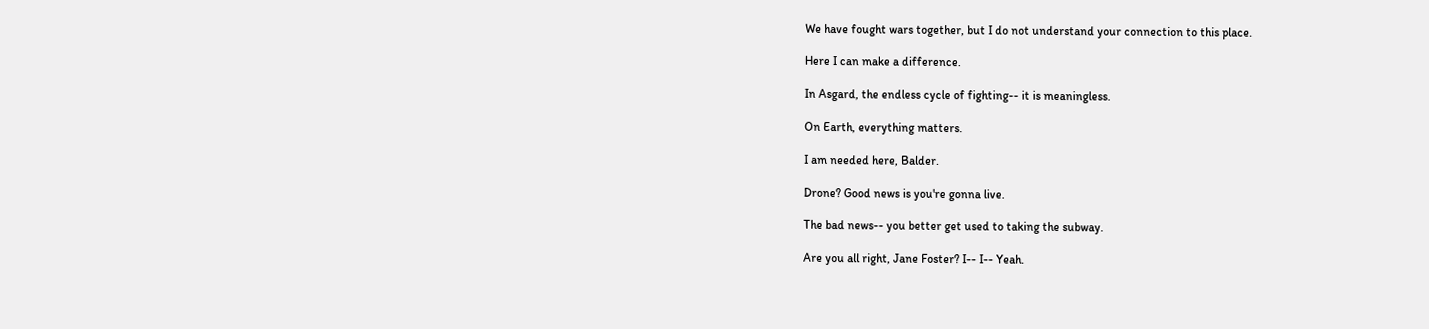We have fought wars together, but I do not understand your connection to this place.

Here I can make a difference.

In Asgard, the endless cycle of fighting-- it is meaningless.

On Earth, everything matters.

I am needed here, Balder.

Drone? Good news is you're gonna live.

The bad news-- you better get used to taking the subway.

Are you all right, Jane Foster? I-- I-- Yeah.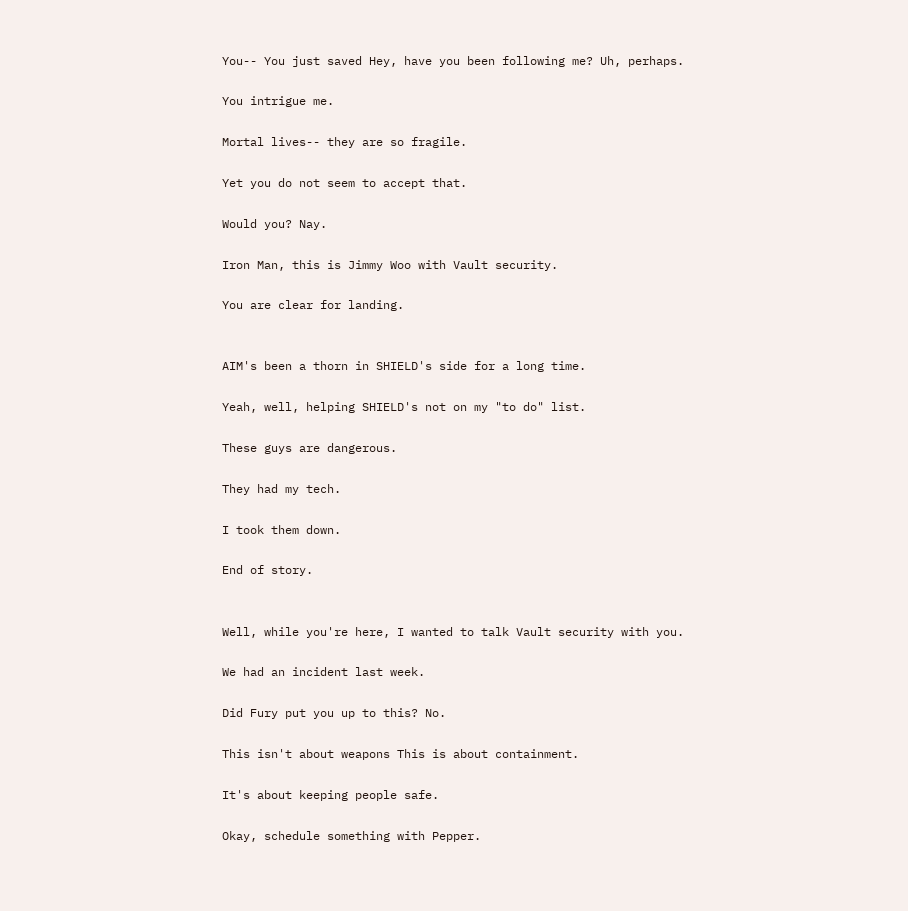You-- You just saved Hey, have you been following me? Uh, perhaps.

You intrigue me.

Mortal lives-- they are so fragile.

Yet you do not seem to accept that.

Would you? Nay.

Iron Man, this is Jimmy Woo with Vault security.

You are clear for landing.


AIM's been a thorn in SHIELD's side for a long time.

Yeah, well, helping SHIELD's not on my "to do" list.

These guys are dangerous.

They had my tech.

I took them down.

End of story.


Well, while you're here, I wanted to talk Vault security with you.

We had an incident last week.

Did Fury put you up to this? No.

This isn't about weapons This is about containment.

It's about keeping people safe.

Okay, schedule something with Pepper.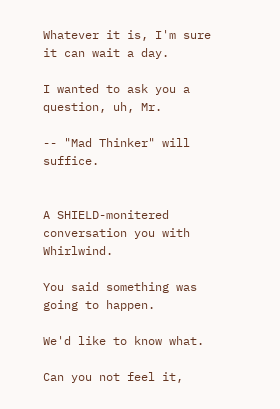Whatever it is, I'm sure it can wait a day.

I wanted to ask you a question, uh, Mr.

-- "Mad Thinker" will suffice.


A SHIELD-monitered conversation you with Whirlwind.

You said something was going to happen.

We'd like to know what.

Can you not feel it,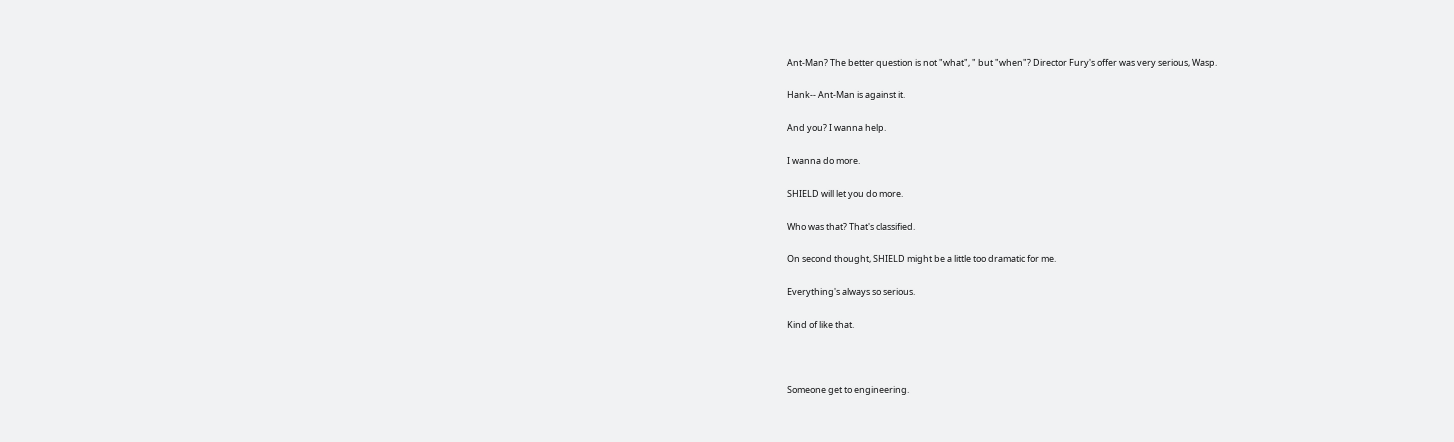Ant-Man? The better question is not "what", " but "when"? Director Fury's offer was very serious, Wasp.

Hank-- Ant-Man is against it.

And you? I wanna help.

I wanna do more.

SHIELD will let you do more.

Who was that? That's classified.

On second thought, SHIELD might be a little too dramatic for me.

Everything's always so serious.

Kind of like that.



Someone get to engineering.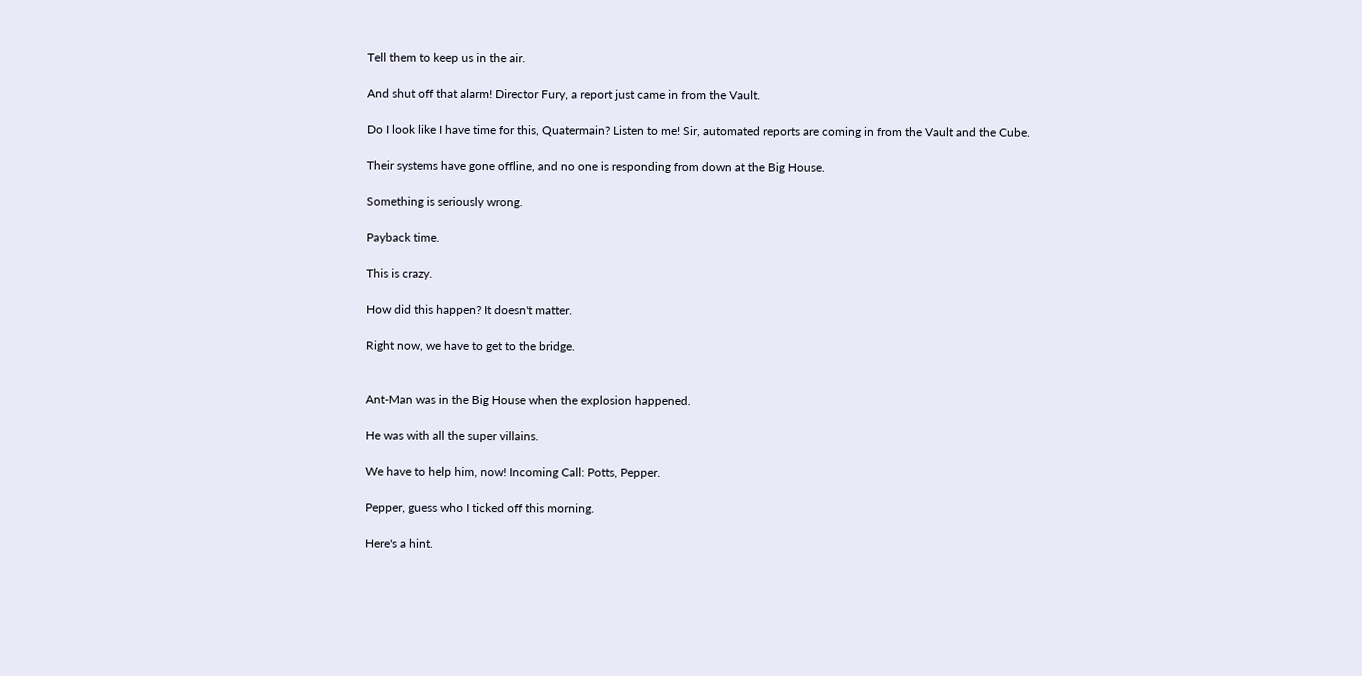Tell them to keep us in the air.

And shut off that alarm! Director Fury, a report just came in from the Vault.

Do I look like I have time for this, Quatermain? Listen to me! Sir, automated reports are coming in from the Vault and the Cube.

Their systems have gone offline, and no one is responding from down at the Big House.

Something is seriously wrong.

Payback time.

This is crazy.

How did this happen? It doesn't matter.

Right now, we have to get to the bridge.


Ant-Man was in the Big House when the explosion happened.

He was with all the super villains.

We have to help him, now! Incoming Call: Potts, Pepper.

Pepper, guess who I ticked off this morning.

Here's a hint.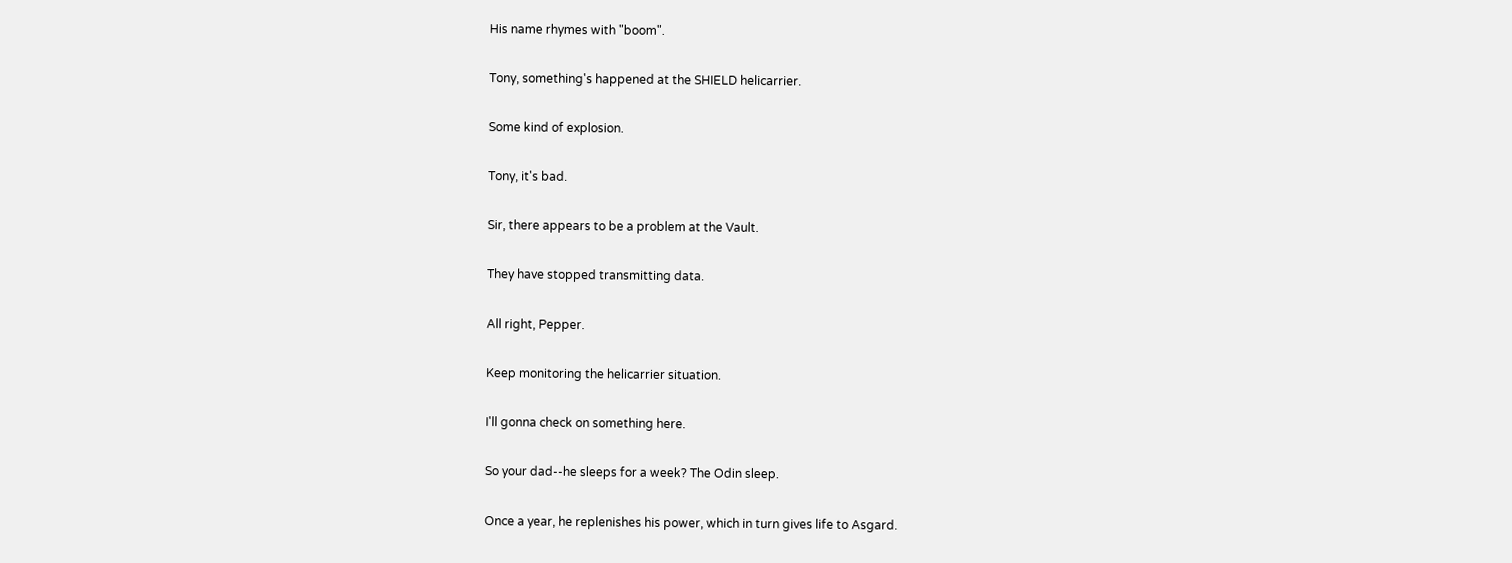His name rhymes with "boom".

Tony, something's happened at the SHIELD helicarrier.

Some kind of explosion.

Tony, it's bad.

Sir, there appears to be a problem at the Vault.

They have stopped transmitting data.

All right, Pepper.

Keep monitoring the helicarrier situation.

I'll gonna check on something here.

So your dad--he sleeps for a week? The Odin sleep.

Once a year, he replenishes his power, which in turn gives life to Asgard.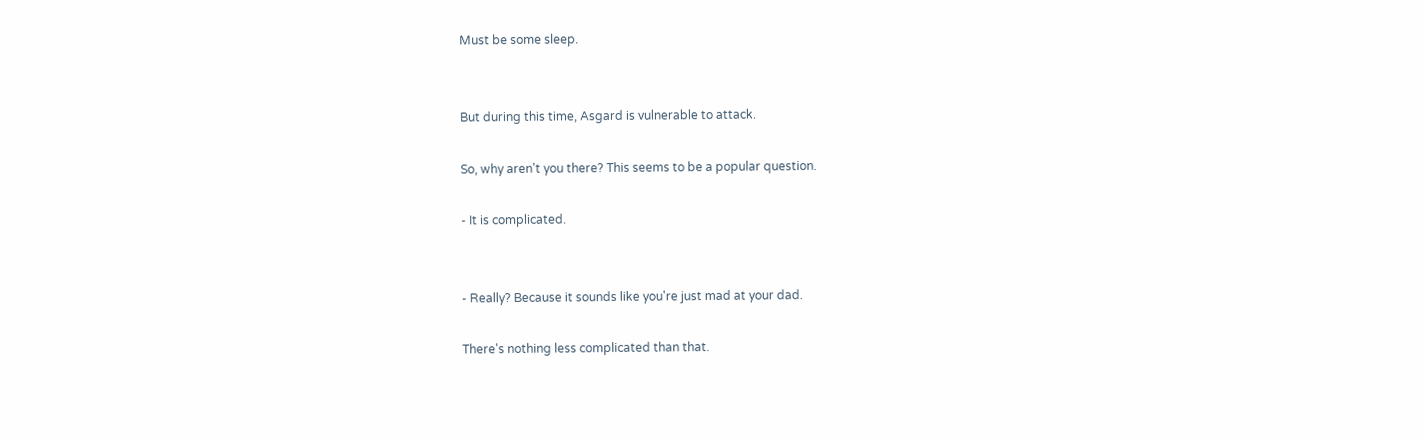Must be some sleep.


But during this time, Asgard is vulnerable to attack.

So, why aren't you there? This seems to be a popular question.

- It is complicated.


- Really? Because it sounds like you're just mad at your dad.

There's nothing less complicated than that.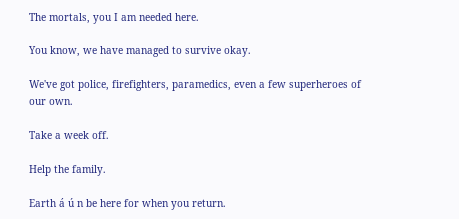The mortals, you I am needed here.

You know, we have managed to survive okay.

We've got police, firefighters, paramedics, even a few superheroes of our own.

Take a week off.

Help the family.

Earth á ú n be here for when you return.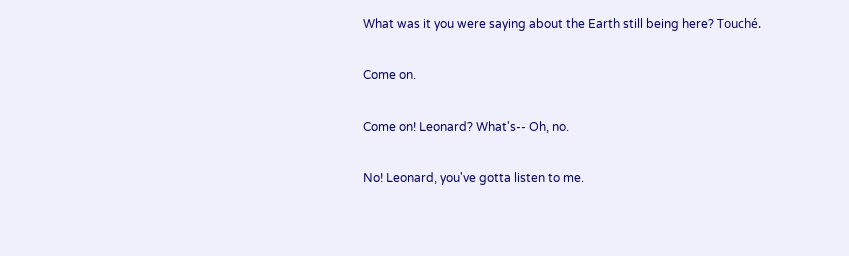What was it you were saying about the Earth still being here? Touché.

Come on.

Come on! Leonard? What's-- Oh, no.

No! Leonard, you've gotta listen to me.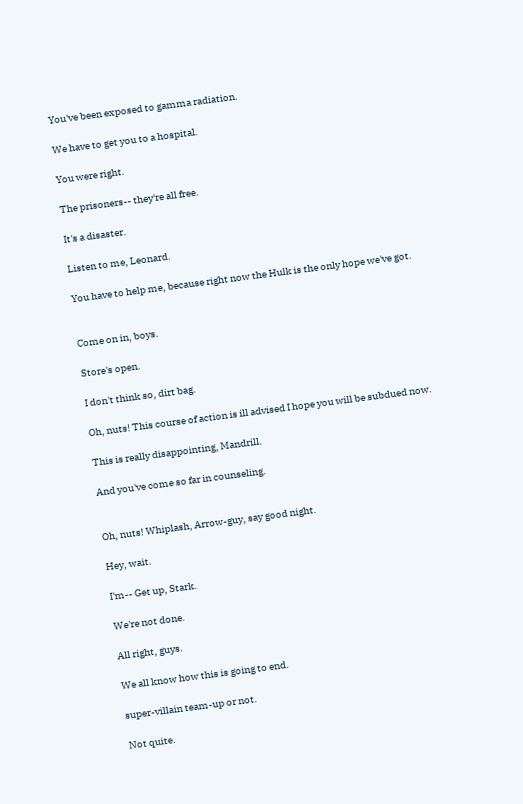You've been exposed to gamma radiation.

We have to get you to a hospital.

You were right.

The prisoners-- they're all free.

It's a disaster.

Listen to me, Leonard.

You have to help me, because right now the Hulk is the only hope we've got.


Come on in, boys.

Store's open.

I don't think so, dirt bag.

Oh, nuts! This course of action is ill advised I hope you will be subdued now.

This is really disappointing, Mandrill.

And you've come so far in counseling.


Oh, nuts! Whiplash, Arrow-guy, say good night.

Hey, wait.

I'm-- Get up, Stark.

We're not done.

All right, guys.

We all know how this is going to end.

super-villain team-up or not.

Not quite.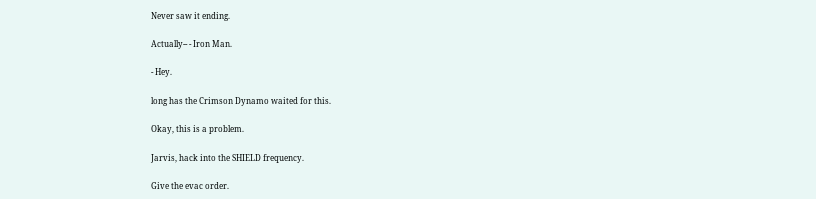Never saw it ending.

Actually-- - Iron Man.

- Hey.

long has the Crimson Dynamo waited for this.

Okay, this is a problem.

Jarvis, hack into the SHIELD frequency.

Give the evac order.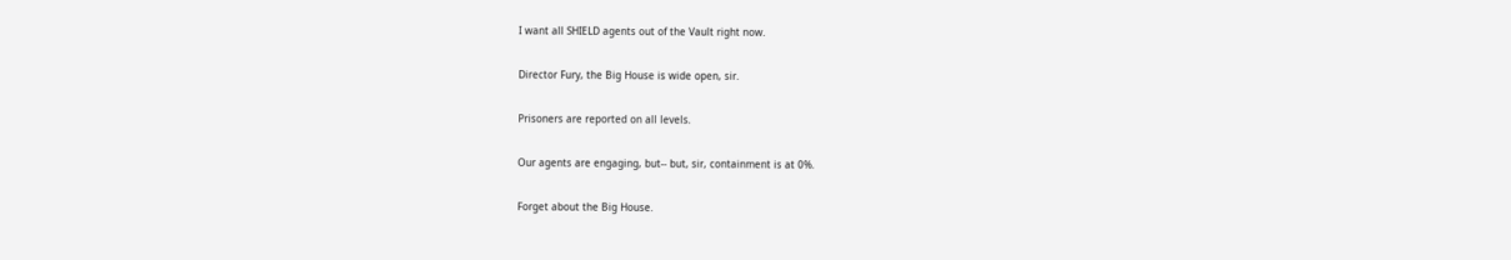I want all SHIELD agents out of the Vault right now.

Director Fury, the Big House is wide open, sir.

Prisoners are reported on all levels.

Our agents are engaging, but-- but, sir, containment is at 0%.

Forget about the Big House.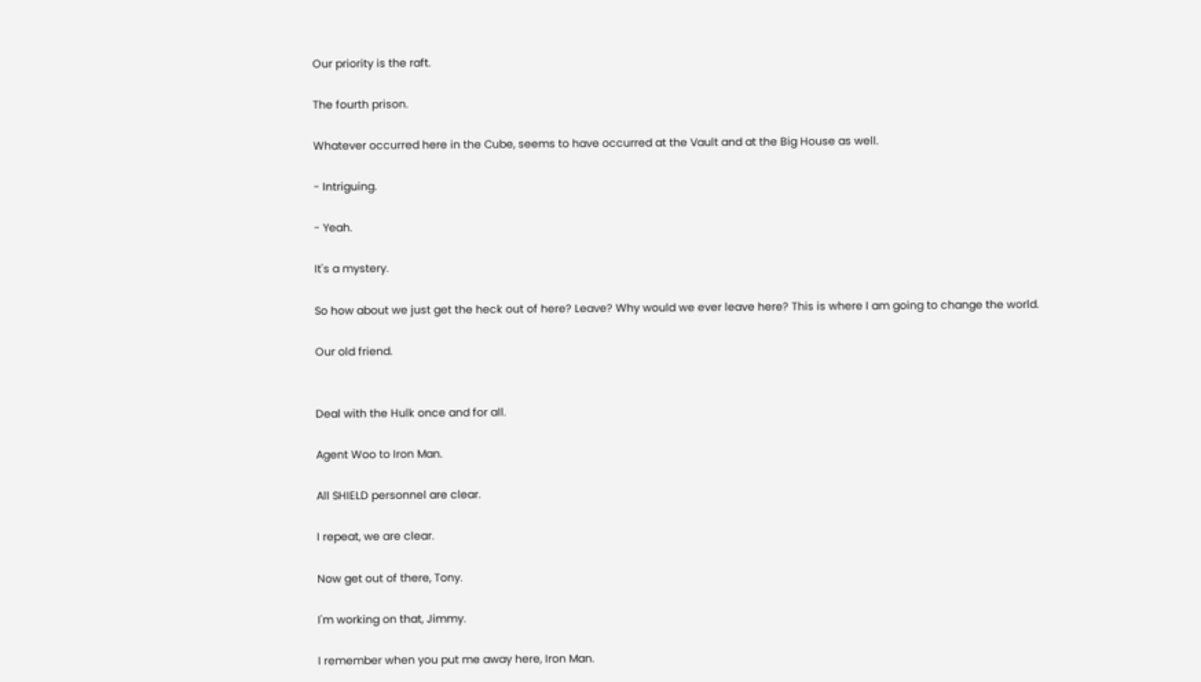Our priority is the raft.

The fourth prison.

Whatever occurred here in the Cube, seems to have occurred at the Vault and at the Big House as well.

- Intriguing.

- Yeah.

It's a mystery.

So how about we just get the heck out of here? Leave? Why would we ever leave here? This is where I am going to change the world.

Our old friend.


Deal with the Hulk once and for all.

Agent Woo to Iron Man.

All SHIELD personnel are clear.

I repeat, we are clear.

Now get out of there, Tony.

I'm working on that, Jimmy.

I remember when you put me away here, Iron Man.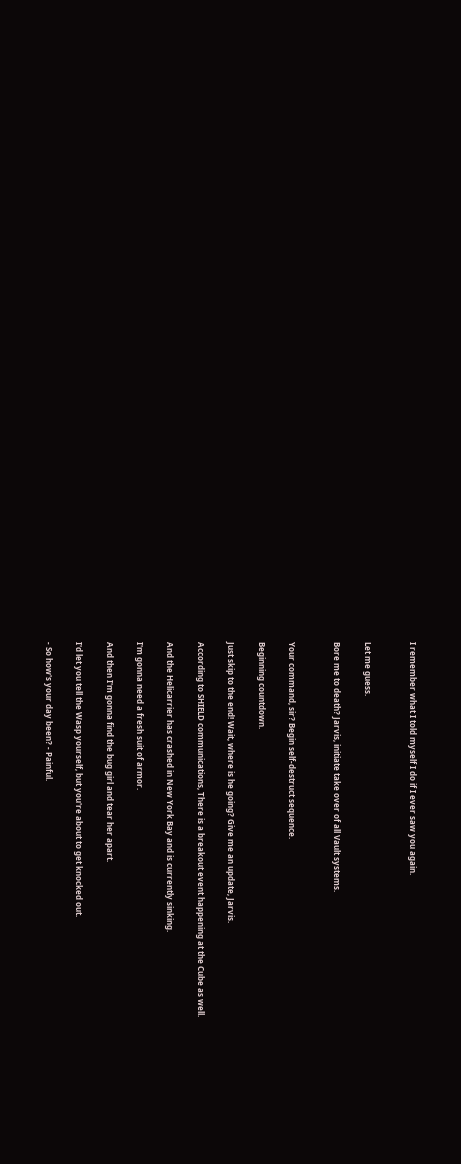I remember what I told myself I do if I ever saw you again.


Let me guess.

Bore me to death? Jarvis, initiate take over of all Vault systems.


Your command, sir? Begin self-destruct sequence.

Beginning countdown.

Just skip to the end! Wait, where is he going? Give me an update, Jarvis.

According to SHIELD communications, There is a breakout event happening at the Cube as well.

And the Helicarrier has crashed in New York Bay and is currently sinking.

I'm gonna need a fresh suit of armor.

And then I'm gonna find the bug girl and tear her apart.

I'd let you tell the Wasp yourself, but you're about to get knocked out.

- So how's your day been? - Painful.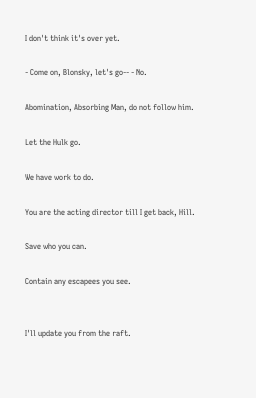I don't think it's over yet.

- Come on, Blonsky, let's go-- - No.

Abomination, Absorbing Man, do not follow him.

Let the Hulk go.

We have work to do.

You are the acting director till I get back, Hill.

Save who you can.

Contain any escapees you see.


I'll update you from the raft.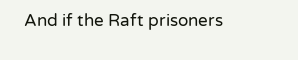And if the Raft prisoners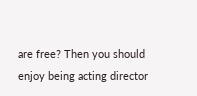are free? Then you should enjoy being acting director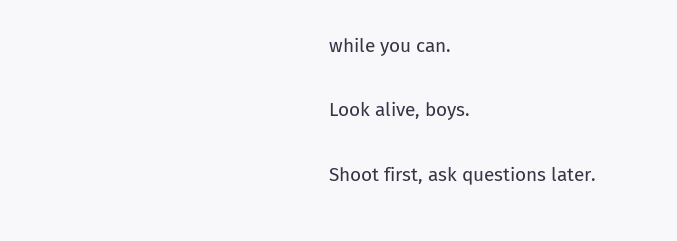while you can.

Look alive, boys.

Shoot first, ask questions later.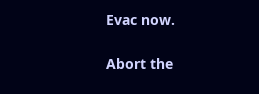Evac now.

Abort the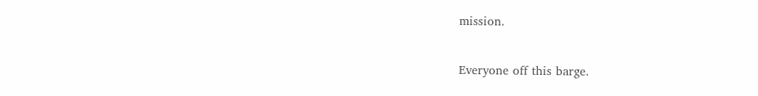mission.

Everyone off this barge.